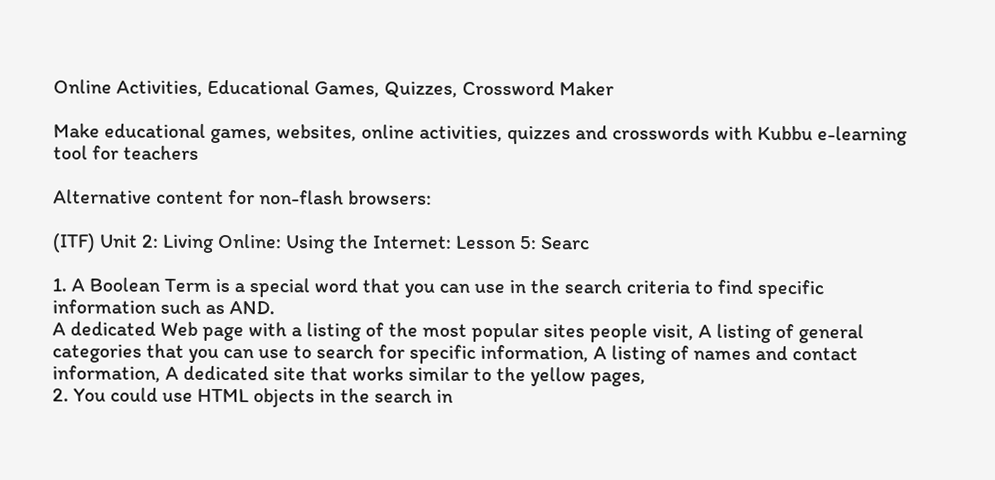Online Activities, Educational Games, Quizzes, Crossword Maker

Make educational games, websites, online activities, quizzes and crosswords with Kubbu e-learning tool for teachers

Alternative content for non-flash browsers:

(ITF) Unit 2: Living Online: Using the Internet: Lesson 5: Searc

1. A Boolean Term is a special word that you can use in the search criteria to find specific information such as AND.
A dedicated Web page with a listing of the most popular sites people visit, A listing of general categories that you can use to search for specific information, A listing of names and contact information, A dedicated site that works similar to the yellow pages,
2. You could use HTML objects in the search in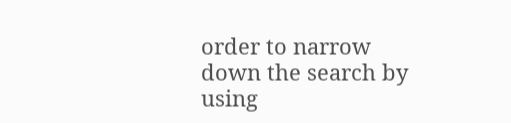order to narrow down the search by using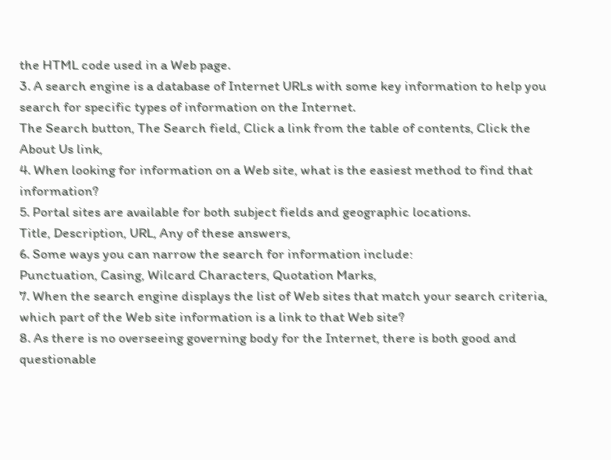the HTML code used in a Web page.
3. A search engine is a database of Internet URLs with some key information to help you search for specific types of information on the Internet.
The Search button, The Search field, Click a link from the table of contents, Click the About Us link,
4. When looking for information on a Web site, what is the easiest method to find that information?
5. Portal sites are available for both subject fields and geographic locations.
Title, Description, URL, Any of these answers,
6. Some ways you can narrow the search for information include:
Punctuation, Casing, Wilcard Characters, Quotation Marks,
7. When the search engine displays the list of Web sites that match your search criteria, which part of the Web site information is a link to that Web site?
8. As there is no overseeing governing body for the Internet, there is both good and questionable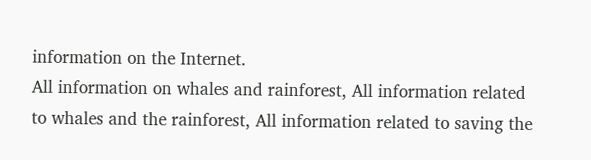information on the Internet.
All information on whales and rainforest, All information related to whales and the rainforest, All information related to saving the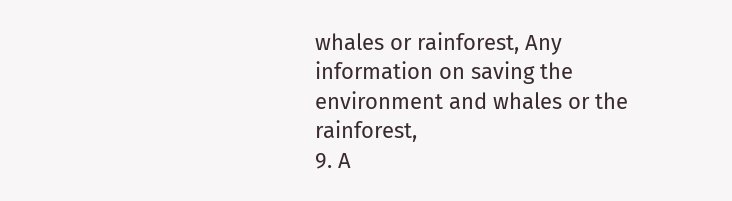whales or rainforest, Any information on saving the environment and whales or the rainforest,
9. A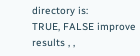directory is:
TRUE, FALSE improve results , ,